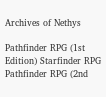Archives of Nethys

Pathfinder RPG (1st Edition) Starfinder RPG Pathfinder RPG (2nd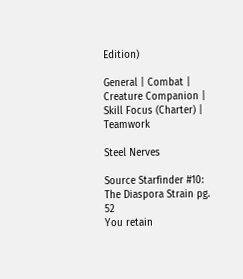Edition)

General | Combat | Creature Companion | Skill Focus (Charter) | Teamwork

Steel Nerves

Source Starfinder #10: The Diaspora Strain pg. 52
You retain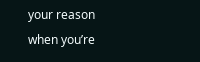your reason when you’re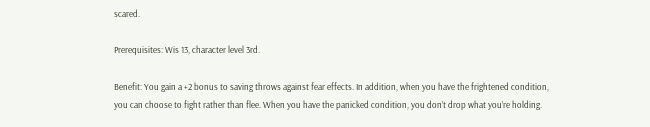scared.

Prerequisites: Wis 13, character level 3rd.

Benefit: You gain a +2 bonus to saving throws against fear effects. In addition, when you have the frightened condition, you can choose to fight rather than flee. When you have the panicked condition, you don’t drop what you’re holding.